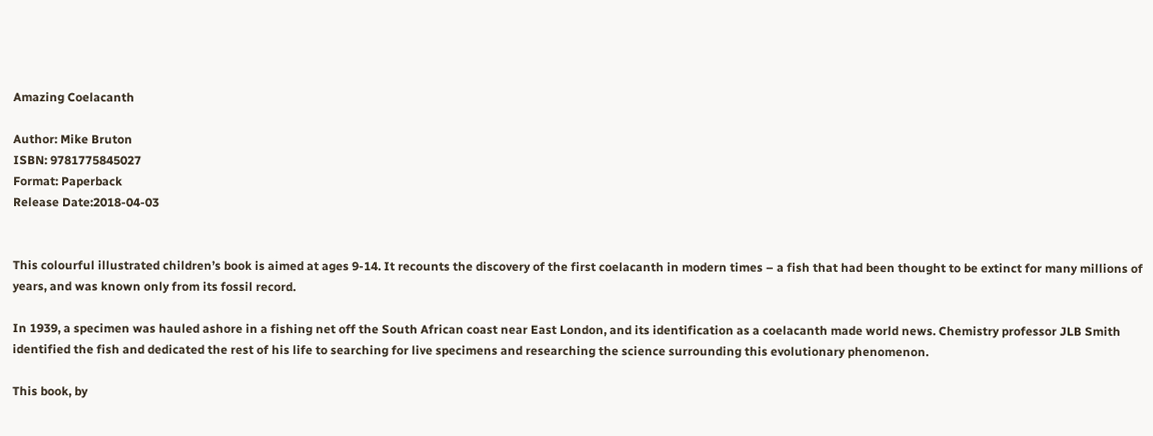Amazing Coelacanth

Author: Mike Bruton
ISBN: 9781775845027
Format: Paperback
Release Date:2018-04-03


This colourful illustrated children’s book is aimed at ages 9-14. It recounts the discovery of the first coelacanth in modern times – a fish that had been thought to be extinct for many millions of years, and was known only from its fossil record.

In 1939, a specimen was hauled ashore in a fishing net off the South African coast near East London, and its identification as a coelacanth made world news. Chemistry professor JLB Smith identified the fish and dedicated the rest of his life to searching for live specimens and researching the science surrounding this evolutionary phenomenon.

This book, by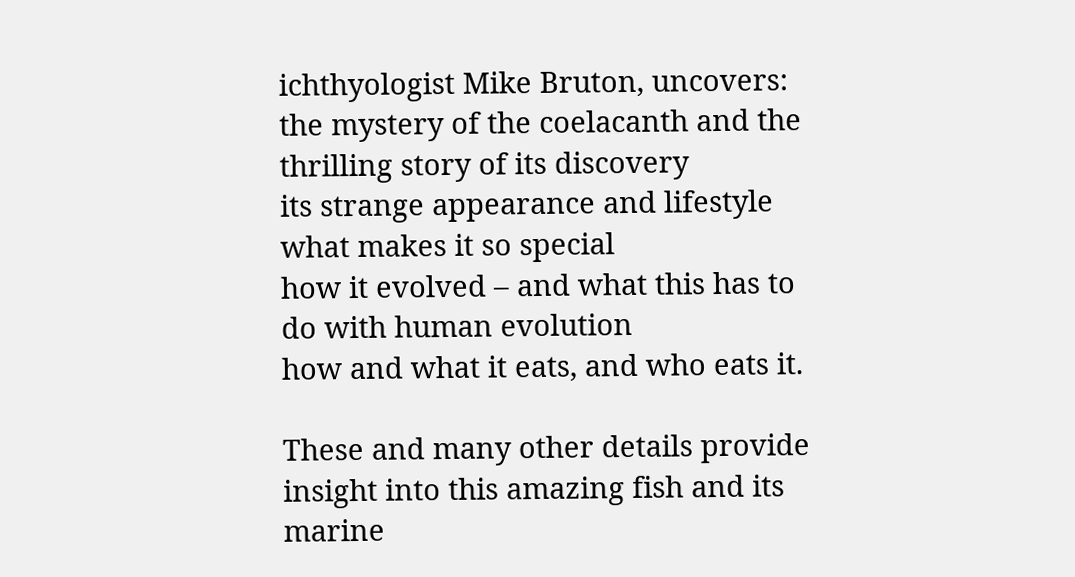ichthyologist Mike Bruton, uncovers:
the mystery of the coelacanth and the thrilling story of its discovery
its strange appearance and lifestyle
what makes it so special
how it evolved – and what this has to do with human evolution
how and what it eats, and who eats it.

These and many other details provide insight into this amazing fish and its marine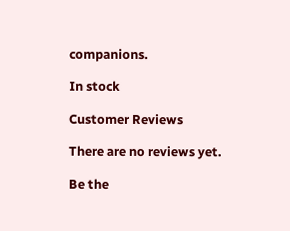companions.

In stock

Customer Reviews

There are no reviews yet.

Be the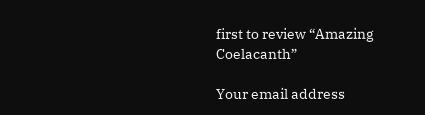first to review “Amazing Coelacanth”

Your email address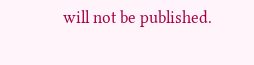will not be published.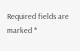Required fields are marked *